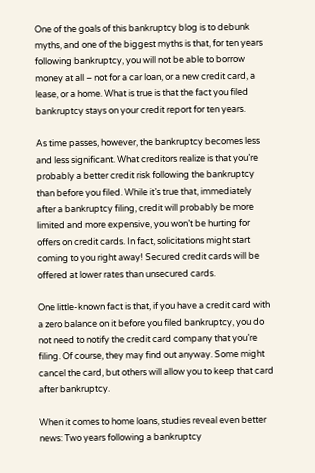One of the goals of this bankruptcy blog is to debunk myths, and one of the biggest myths is that, for ten years following bankruptcy, you will not be able to borrow money at all – not for a car loan, or a new credit card, a lease, or a home. What is true is that the fact you filed bankruptcy stays on your credit report for ten years.

As time passes, however, the bankruptcy becomes less and less significant. What creditors realize is that you’re probably a better credit risk following the bankruptcy than before you filed. While it’s true that, immediately after a bankruptcy filing, credit will probably be more limited and more expensive, you won’t be hurting for offers on credit cards. In fact, solicitations might start coming to you right away! Secured credit cards will be offered at lower rates than unsecured cards.

One little-known fact is that, if you have a credit card with a zero balance on it before you filed bankruptcy, you do not need to notify the credit card company that you’re filing. Of course, they may find out anyway. Some might cancel the card, but others will allow you to keep that card after bankruptcy.

When it comes to home loans, studies reveal even better news: Two years following a bankruptcy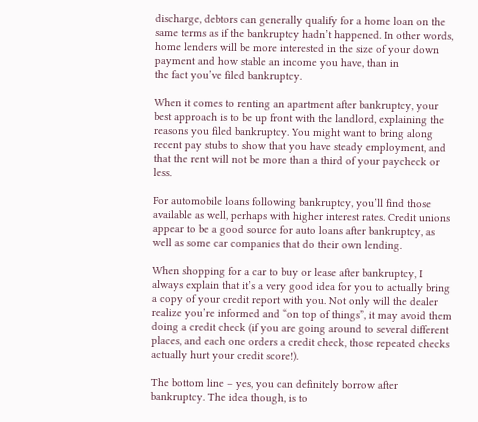discharge, debtors can generally qualify for a home loan on the same terms as if the bankruptcy hadn’t happened. In other words, home lenders will be more interested in the size of your down payment and how stable an income you have, than in
the fact you’ve filed bankruptcy.

When it comes to renting an apartment after bankruptcy, your best approach is to be up front with the landlord, explaining the reasons you filed bankruptcy. You might want to bring along recent pay stubs to show that you have steady employment, and that the rent will not be more than a third of your paycheck or less.

For automobile loans following bankruptcy, you’ll find those available as well, perhaps with higher interest rates. Credit unions appear to be a good source for auto loans after bankruptcy, as well as some car companies that do their own lending.

When shopping for a car to buy or lease after bankruptcy, I always explain that it’s a very good idea for you to actually bring a copy of your credit report with you. Not only will the dealer realize you’re informed and “on top of things”, it may avoid them doing a credit check (if you are going around to several different places, and each one orders a credit check, those repeated checks actually hurt your credit score!).

The bottom line – yes, you can definitely borrow after bankruptcy. The idea though, is to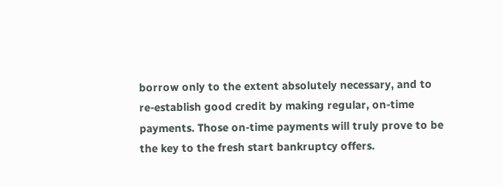borrow only to the extent absolutely necessary, and to re-establish good credit by making regular, on-time payments. Those on-time payments will truly prove to be the key to the fresh start bankruptcy offers.